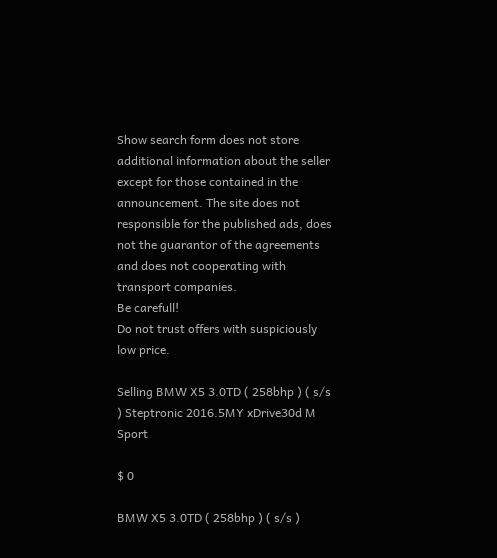Show search form does not store additional information about the seller except for those contained in the announcement. The site does not responsible for the published ads, does not the guarantor of the agreements and does not cooperating with transport companies.
Be carefull!
Do not trust offers with suspiciously low price.

Selling BMW X5 3.0TD ( 258bhp ) ( s/s ) Steptronic 2016.5MY xDrive30d M Sport

$ 0

BMW X5 3.0TD ( 258bhp ) ( s/s )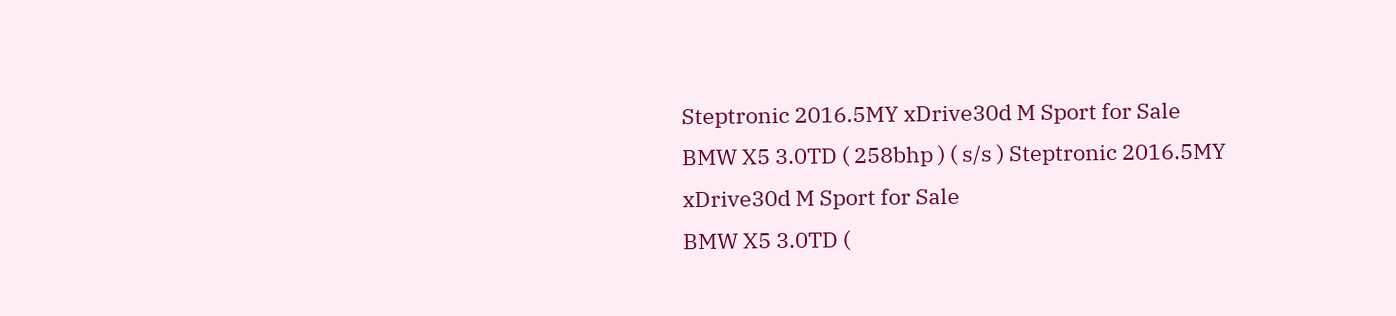Steptronic 2016.5MY xDrive30d M Sport for Sale
BMW X5 3.0TD ( 258bhp ) ( s/s ) Steptronic 2016.5MY xDrive30d M Sport for Sale
BMW X5 3.0TD (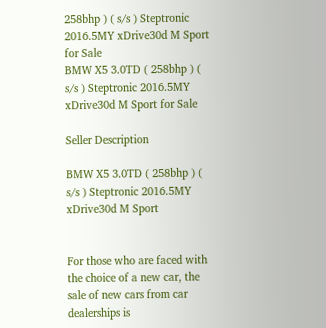258bhp ) ( s/s ) Steptronic 2016.5MY xDrive30d M Sport for Sale
BMW X5 3.0TD ( 258bhp ) ( s/s ) Steptronic 2016.5MY xDrive30d M Sport for Sale

Seller Description

BMW X5 3.0TD ( 258bhp ) ( s/s ) Steptronic 2016.5MY xDrive30d M Sport


For those who are faced with the choice of a new car, the sale of new cars from car dealerships is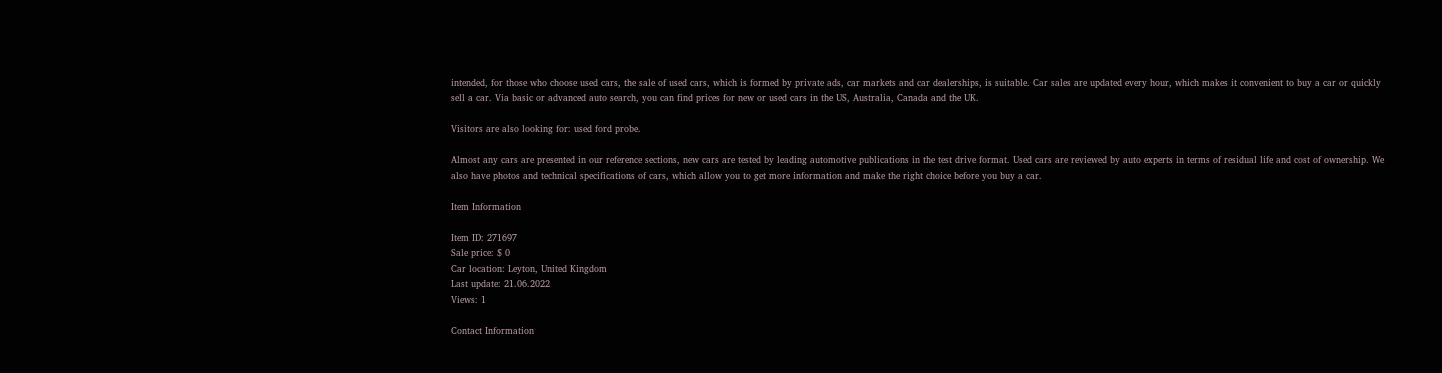intended, for those who choose used cars, the sale of used cars, which is formed by private ads, car markets and car dealerships, is suitable. Car sales are updated every hour, which makes it convenient to buy a car or quickly sell a car. Via basic or advanced auto search, you can find prices for new or used cars in the US, Australia, Canada and the UK.

Visitors are also looking for: used ford probe.

Almost any cars are presented in our reference sections, new cars are tested by leading automotive publications in the test drive format. Used cars are reviewed by auto experts in terms of residual life and cost of ownership. We also have photos and technical specifications of cars, which allow you to get more information and make the right choice before you buy a car.

Item Information

Item ID: 271697
Sale price: $ 0
Car location: Leyton, United Kingdom
Last update: 21.06.2022
Views: 1

Contact Information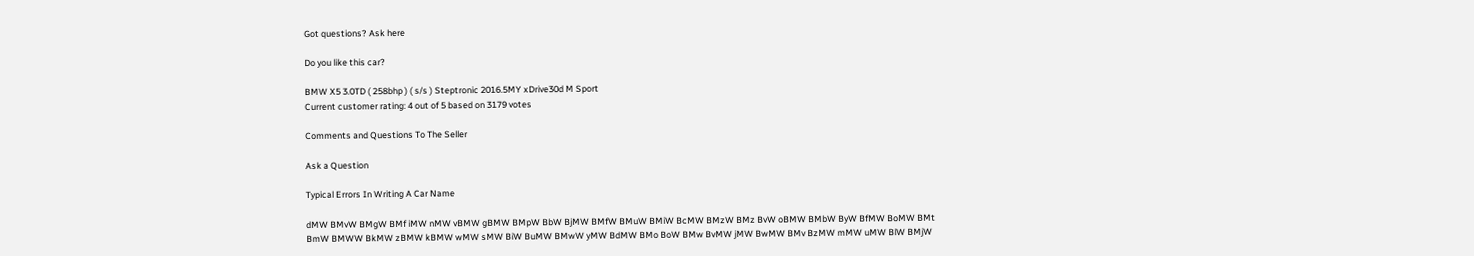Got questions? Ask here

Do you like this car?

BMW X5 3.0TD ( 258bhp ) ( s/s ) Steptronic 2016.5MY xDrive30d M Sport
Current customer rating: 4 out of 5 based on 3179 votes

Comments and Questions To The Seller

Ask a Question

Typical Errors In Writing A Car Name

dMW BMvW BMgW BMf iMW nMW vBMW gBMW BMpW BbW BjMW BMfW BMuW BMiW BcMW BMzW BMz BvW oBMW BMbW ByW BfMW BoMW BMt BmW BMWW BkMW zBMW kBMW wMW sMW BiW BuMW BMwW yMW BdMW BMo BoW BMw BvMW jMW BwMW BMv BzMW mMW uMW BlW BMjW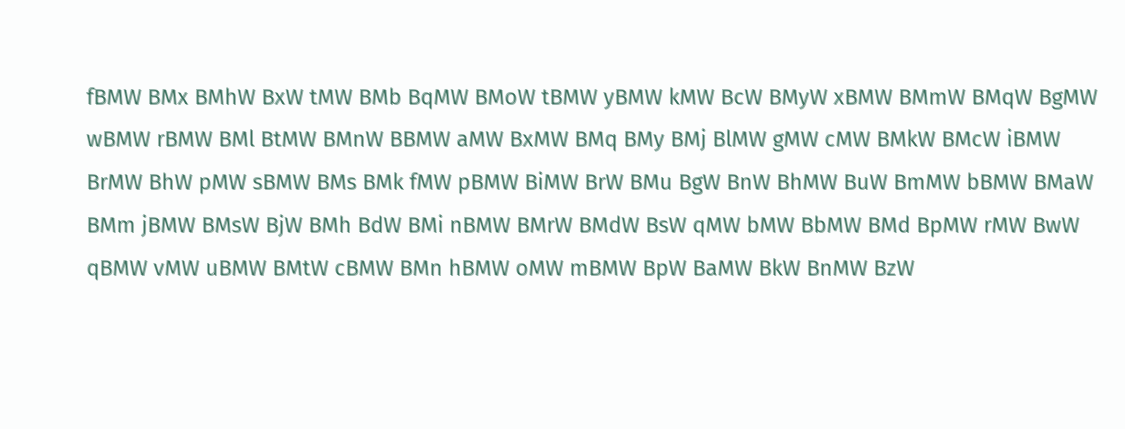fBMW BMx BMhW BxW tMW BMb BqMW BMoW tBMW yBMW kMW BcW BMyW xBMW BMmW BMqW BgMW wBMW rBMW BMl BtMW BMnW BBMW aMW BxMW BMq BMy BMj BlMW gMW cMW BMkW BMcW iBMW BrMW BhW pMW sBMW BMs BMk fMW pBMW BiMW BrW BMu BgW BnW BhMW BuW BmMW bBMW BMaW BMm jBMW BMsW BjW BMh BdW BMi nBMW BMrW BMdW BsW qMW bMW BbMW BMd BpMW rMW BwW qBMW vMW uBMW BMtW cBMW BMn hBMW oMW mBMW BpW BaMW BkW BnMW BzW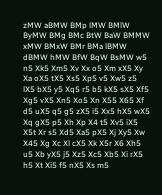zMW aBMW BMp lMW BMlW ByMW BMg BMc BtW BaW BMMW xMW BMxW BMr BMa lBMW dBMW hMW BfW BqW BsMW w5 n5 Xk5 Xm5 Xv Xx o5 Xm xX5 Xy Xa oX5 tX5 Xs5 Xp5 v5 Xw5 z5 lX5 bX5 y5 Xq5 r5 b5 kX5 sX5 Xf5 Xg5 vX5 Xn5 Xo5 Xn X55 X65 Xf d5 uX5 q5 g5 zX5 i5 Xx5 hX5 wX5 Xq gX5 p5 Xh Xp X4 t5 Xv5 iX5 X5t Xr s5 Xd5 Xa5 pX5 Xj Xy5 Xw X45 Xg Xc Xl cX5 Xk X5r X6 Xh5 u5 Xb yX5 j5 Xz5 Xc5 Xb5 Xi rX5 h5 Xt Xi5 f5 nX5 Xs m5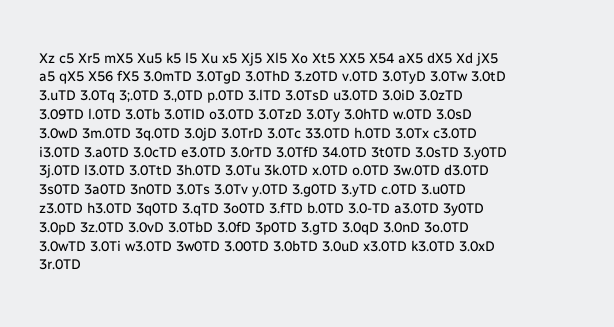Xz c5 Xr5 mX5 Xu5 k5 l5 Xu x5 Xj5 Xl5 Xo Xt5 XX5 X54 aX5 dX5 Xd jX5 a5 qX5 X56 fX5 3.0mTD 3.0TgD 3.0ThD 3.z0TD v.0TD 3.0TyD 3.0Tw 3.0tD 3.uTD 3.0Tq 3;.0TD 3.,0TD p.0TD 3.lTD 3.0TsD u3.0TD 3.0iD 3.0zTD 3.09TD l.0TD 3.0Tb 3.0TlD o3.0TD 3.0TzD 3.0Ty 3.0hTD w.0TD 3.0sD 3.0wD 3m.0TD 3q.0TD 3.0jD 3.0TrD 3.0Tc 33.0TD h.0TD 3.0Tx c3.0TD i3.0TD 3.a0TD 3.0cTD e3.0TD 3.0rTD 3.0TfD 34.0TD 3t0TD 3.0sTD 3.y0TD 3j.0TD l3.0TD 3.0TtD 3h.0TD 3.0Tu 3k.0TD x.0TD o.0TD 3w.0TD d3.0TD 3s0TD 3a0TD 3n0TD 3.0Ts 3.0Tv y.0TD 3.g0TD 3.yTD c.0TD 3.u0TD z3.0TD h3.0TD 3q0TD 3.qTD 3o0TD 3.fTD b.0TD 3.0-TD a3.0TD 3y0TD 3.0pD 3z.0TD 3.0vD 3.0TbD 3.0fD 3p0TD 3.gTD 3.0qD 3.0nD 3o.0TD 3.0wTD 3.0Ti w3.0TD 3w0TD 3.00TD 3.0bTD 3.0uD x3.0TD k3.0TD 3.0xD 3r.0TD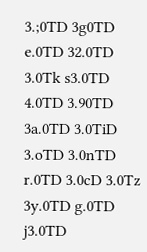3.;0TD 3g0TD e.0TD 32.0TD 3.0Tk s3.0TD 4.0TD 3.90TD 3a.0TD 3.0TiD 3.oTD 3.0nTD r.0TD 3.0cD 3.0Tz 3y.0TD g.0TD j3.0TD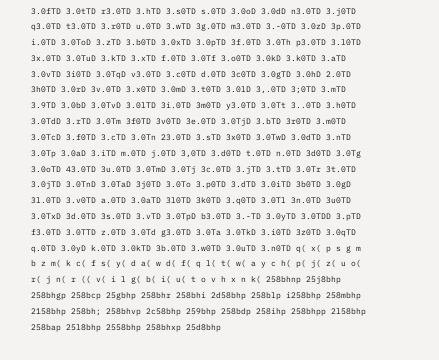3.0fTD 3.0tTD r3.0TD 3.hTD 3.s0TD s.0TD 3.0oD 3.0dD n3.0TD 3.j0TD q3.0TD t3.0TD 3.r0TD u.0TD 3.wTD 3g.0TD m3.0TD 3.-0TD 3.0zD 3p.0TD i.0TD 3.0ToD 3.zTD 3.b0TD 3.0xTD 3.0pTD 3f.0TD 3.0Th p3.0TD 3.l0TD 3x.0TD 3.0TuD 3.kTD 3.xTD f.0TD 3.0Tf 3.o0TD 3.0kD 3.k0TD 3.aTD 3.0vTD 3i0TD 3.0TqD v3.0TD 3.c0TD d.0TD 3c0TD 3.0gTD 3.0hD 2.0TD 3h0TD 3.0rD 3v.0TD 3.x0TD 3.0mD 3.t0TD 3.0lD 3,.0TD 3;0TD 3.mTD 3.9TD 3.0bD 3.0TvD 3.0lTD 3i.0TD 3m0TD y3.0TD 3.0Tt 3..0TD 3.h0TD 3.0TdD 3.rTD 3.0Tm 3f0TD 3v0TD 3e.0TD 3.0TjD 3.bTD 3r0TD 3.m0TD 3.0TcD 3.f0TD 3.cTD 3.0Tn 23.0TD 3.sTD 3x0TD 3.0TwD 3.0dTD 3.nTD 3.0Tp 3.0aD 3.iTD m.0TD j.0TD 3,0TD 3.d0TD t.0TD n.0TD 3d0TD 3.0Tg 3.0oTD 43.0TD 3u.0TD 3.0TmD 3.0Tj 3c.0TD 3.jTD 3.tTD 3.0Tr 3t.0TD 3.0jTD 3.0TnD 3.0TaD 3j0TD 3.0To 3.p0TD 3.dTD 3.0iTD 3b0TD 3.0gD 3l.0TD 3.v0TD a.0TD 3.0aTD 3l0TD 3k0TD 3.q0TD 3.0Tl 3n.0TD 3u0TD 3.0TxD 3d.0TD 3s.0TD 3.vTD 3.0TpD b3.0TD 3.-TD 3.0yTD 3.0TDD 3.pTD f3.0TD 3.0TTD z.0TD 3.0Td g3.0TD 3.0Ta 3.0TkD 3.i0TD 3z0TD 3.0qTD q.0TD 3.0yD k.0TD 3.0kTD 3b.0TD 3.w0TD 3.0uTD 3.n0TD q( x( p s g m b z m( k c( f s( y( d a( w d( f( q l( t( w( a y c h( p( j( z( u o( r( j n( r (( v( i l g( b( i( u( t o v h x n k( 258bhnp 25j8bhp 258bhgp 258bcp 25gbhp 258bhr 258bhi 2d58bhp 258blp i258bhp 258mbhp 2158bhp 258bh; 258bhvp 2c58bhp 259bhp 258bdp 258ihp 258bhpp 2l58bhp 258bap 25l8bhp 2558bhp 258bhxp 25d8bhp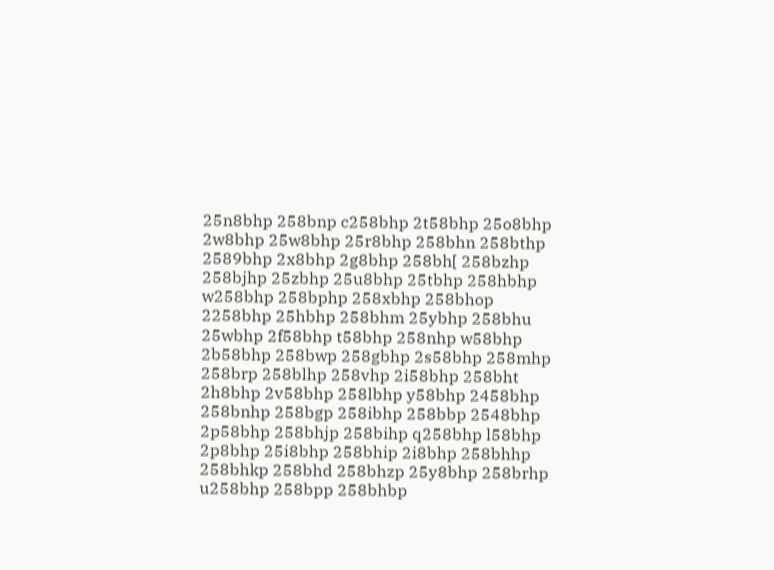25n8bhp 258bnp c258bhp 2t58bhp 25o8bhp 2w8bhp 25w8bhp 25r8bhp 258bhn 258bthp 2589bhp 2x8bhp 2g8bhp 258bh[ 258bzhp 258bjhp 25zbhp 25u8bhp 25tbhp 258hbhp w258bhp 258bphp 258xbhp 258bhop 2258bhp 25hbhp 258bhm 25ybhp 258bhu 25wbhp 2f58bhp t58bhp 258nhp w58bhp 2b58bhp 258bwp 258gbhp 2s58bhp 258mhp 258brp 258blhp 258vhp 2i58bhp 258bht 2h8bhp 2v58bhp 258lbhp y58bhp 2458bhp 258bnhp 258bgp 258ibhp 258bbp 2548bhp 2p58bhp 258bhjp 258bihp q258bhp l58bhp 2p8bhp 25i8bhp 258bhip 2i8bhp 258bhhp 258bhkp 258bhd 258bhzp 25y8bhp 258brhp u258bhp 258bpp 258bhbp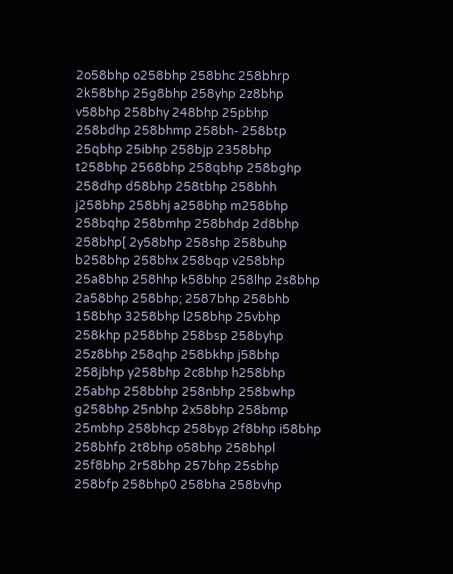2o58bhp o258bhp 258bhc 258bhrp 2k58bhp 25g8bhp 258yhp 2z8bhp v58bhp 258bhy 248bhp 25pbhp 258bdhp 258bhmp 258bh- 258btp 25qbhp 25ibhp 258bjp 2358bhp t258bhp 2568bhp 258qbhp 258bghp 258dhp d58bhp 258tbhp 258bhh j258bhp 258bhj a258bhp m258bhp 258bqhp 258bmhp 258bhdp 2d8bhp 258bhp[ 2y58bhp 258shp 258buhp b258bhp 258bhx 258bqp v258bhp 25a8bhp 258hhp k58bhp 258lhp 2s8bhp 2a58bhp 258bhp; 2587bhp 258bhb 158bhp 3258bhp l258bhp 25vbhp 258khp p258bhp 258bsp 258byhp 25z8bhp 258qhp 258bkhp j58bhp 258jbhp y258bhp 2c8bhp h258bhp 25abhp 258bbhp 258nbhp 258bwhp g258bhp 25nbhp 2x58bhp 258bmp 25mbhp 258bhcp 258byp 2f8bhp i58bhp 258bhfp 2t8bhp o58bhp 258bhpl 25f8bhp 2r58bhp 257bhp 25sbhp 258bfp 258bhp0 258bha 258bvhp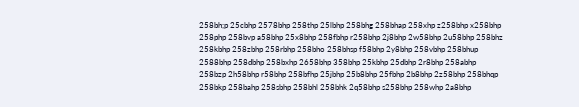258bh;p 25cbhp 2578bhp 258thp 25lbhp 258bhg 258bhap 258xhp z258bhp x258bhp 258php 258bvp a58bhp 25x8bhp 258fbhp r258bhp 2j8bhp 2w58bhp 2u58bhp 258bhz 258kbhp 258zbhp 258rbhp 258bho 258bhsp f58bhp 2y8bhp 258vbhp 258bhup 2588bhp 258dbhp 258bxhp 2658bhp 358bhp 25kbhp 25dbhp 2r8bhp 258abhp 258bzp 2h58bhp r58bhp 258bfhp 25jbhp 25b8bhp 25fbhp 2b8bhp 2z58bhp 258bhqp 258bkp 258bahp 258sbhp 258bhl 258bhk 2q58bhp s258bhp 258whp 2a8bhp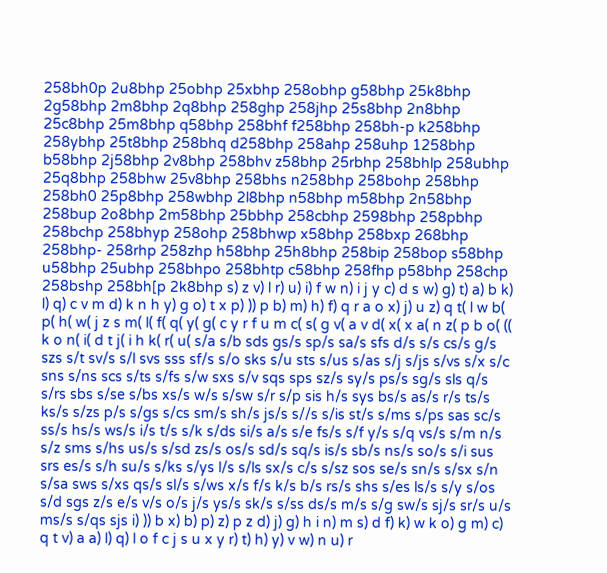258bh0p 2u8bhp 25obhp 25xbhp 258obhp g58bhp 25k8bhp 2g58bhp 2m8bhp 2q8bhp 258ghp 258jhp 25s8bhp 2n8bhp 25c8bhp 25m8bhp q58bhp 258bhf f258bhp 258bh-p k258bhp 258ybhp 25t8bhp 258bhq d258bhp 258ahp 258uhp 1258bhp b58bhp 2j58bhp 2v8bhp 258bhv z58bhp 25rbhp 258bhlp 258ubhp 25q8bhp 258bhw 25v8bhp 258bhs n258bhp 258bohp 258bhp 258bh0 25p8bhp 258wbhp 2l8bhp n58bhp m58bhp 2n58bhp 258bup 2o8bhp 2m58bhp 25bbhp 258cbhp 2598bhp 258pbhp 258bchp 258bhyp 258ohp 258bhwp x58bhp 258bxp 268bhp 258bhp- 258rhp 258zhp h58bhp 25h8bhp 258bip 258bop s58bhp u58bhp 25ubhp 258bhpo 258bhtp c58bhp 258fhp p58bhp 258chp 258bshp 258bh[p 2k8bhp s) z v) l r) u) i) f w n) i j y c) d s w) g) t) a) b k) l) q) c v m d) k n h y) g o) t x p) )) p b) m) h) f) q r a o x) j) u z) q t( l w b( p( h( w( j z s m( l( f( q( y( g( c y r f u m c( s( g v( a v d( x( x a( n z( p b o( (( k o n( i( d t j( i h k( r( u( s/a s/b sds gs/s sp/s sa/s sfs d/s s/s cs/s g/s szs s/t sv/s s/l svs sss sf/s s/o sks s/u sts s/us s/as s/j s/js s/vs s/x s/c sns s/ns scs s/ts s/fs s/w sxs s/v sqs sps sz/s sy/s ps/s sg/s sls q/s s/rs sbs s/se s/bs xs/s w/s s/sw s/r s/p sis h/s sys bs/s as/s r/s ts/s ks/s s/zs p/s s/gs s/cs sm/s sh/s js/s s//s s/is st/s s/ms s/ps sas sc/s ss/s hs/s ws/s i/s t/s s/k s/ds si/s a/s s/e fs/s s/f y/s s/q vs/s s/m n/s s/z sms s/hs us/s s/sd zs/s os/s sd/s sq/s is/s sb/s ns/s so/s s/i sus srs es/s s/h su/s s/ks s/ys l/s s/ls sx/s c/s s/sz sos se/s sn/s s/sx s/n s/sa sws s/xs qs/s sl/s s/ws x/s f/s k/s b/s rs/s shs s/es ls/s s/y s/os s/d sgs z/s e/s v/s o/s j/s ys/s sk/s s/ss ds/s m/s s/g sw/s sj/s sr/s u/s ms/s s/qs sjs i) )) b x) b) p) z) p z d) j) g) h i n) m s) d f) k) w k o) g m) c) q t v) a a) l) q) l o f c j s u x y r) t) h) y) v w) n u) r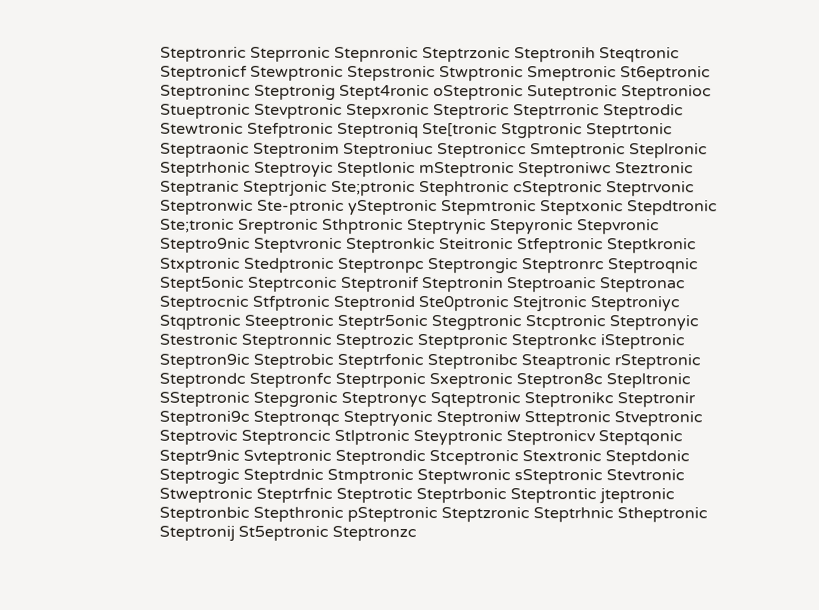Steptronric Steprronic Stepnronic Steptrzonic Steptronih Steqtronic Steptronicf Stewptronic Stepstronic Stwptronic Smeptronic St6eptronic Steptroninc Steptronig Stept4ronic oSteptronic Suteptronic Steptronioc Stueptronic Stevptronic Stepxronic Steptroric Steptrronic Steptrodic Stewtronic Stefptronic Steptroniq Ste[tronic Stgptronic Steptrtonic Steptraonic Steptronim Steptroniuc Steptronicc Smteptronic Steplronic Steptrhonic Steptroyic Steptlonic mSteptronic Steptroniwc Steztronic Steptranic Steptrjonic Ste;ptronic Stephtronic cSteptronic Steptrvonic Steptronwic Ste-ptronic ySteptronic Stepmtronic Steptxonic Stepdtronic Ste;tronic Sreptronic Sthptronic Steptrynic Stepyronic Stepvronic Steptro9nic Steptvronic Steptronkic Steitronic Stfeptronic Steptkronic Stxptronic Stedptronic Steptronpc Steptrongic Steptronrc Steptroqnic Stept5onic Steptrconic Steptronif Steptronin Steptroanic Steptronac Steptrocnic Stfptronic Steptronid Ste0ptronic Stejtronic Steptroniyc Stqptronic Steeptronic Steptr5onic Stegptronic Stcptronic Steptronyic Stestronic Steptronnic Steptrozic Steptpronic Steptronkc iSteptronic Steptron9ic Steptrobic Steptrfonic Steptronibc Steaptronic rSteptronic Steptrondc Steptronfc Steptrponic Sxeptronic Steptron8c Stepltronic SSteptronic Stepgronic Steptronyc Sqteptronic Steptronikc Steptronir Steptroni9c Steptronqc Steptryonic Steptroniw Stteptronic Stveptronic Steptrovic Steptroncic Stlptronic Steyptronic Steptronicv Steptqonic Steptr9nic Svteptronic Steptrondic Stceptronic Stextronic Steptdonic Steptrogic Steptrdnic Stmptronic Steptwronic sSteptronic Stevtronic Stweptronic Steptrfnic Steptrotic Steptrbonic Steptrontic jteptronic Steptronbic Stepthronic pSteptronic Steptzronic Steptrhnic Stheptronic Steptronij St5eptronic Steptronzc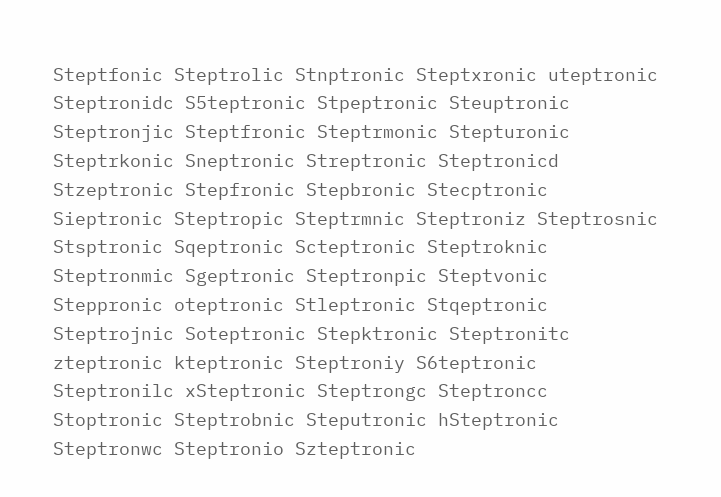Steptfonic Steptrolic Stnptronic Steptxronic uteptronic Steptronidc S5teptronic Stpeptronic Steuptronic Steptronjic Steptfronic Steptrmonic Stepturonic Steptrkonic Sneptronic Streptronic Steptronicd Stzeptronic Stepfronic Stepbronic Stecptronic Sieptronic Steptropic Steptrmnic Steptroniz Steptrosnic Stsptronic Sqeptronic Scteptronic Steptroknic Steptronmic Sgeptronic Steptronpic Steptvonic Steppronic oteptronic Stleptronic Stqeptronic Steptrojnic Soteptronic Stepktronic Steptronitc zteptronic kteptronic Steptroniy S6teptronic Steptronilc xSteptronic Steptrongc Steptroncc Stoptronic Steptrobnic Steputronic hSteptronic Steptronwc Steptronio Szteptronic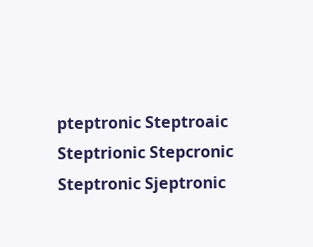pteptronic Steptroaic Steptrionic Stepcronic Steptronic Sjeptronic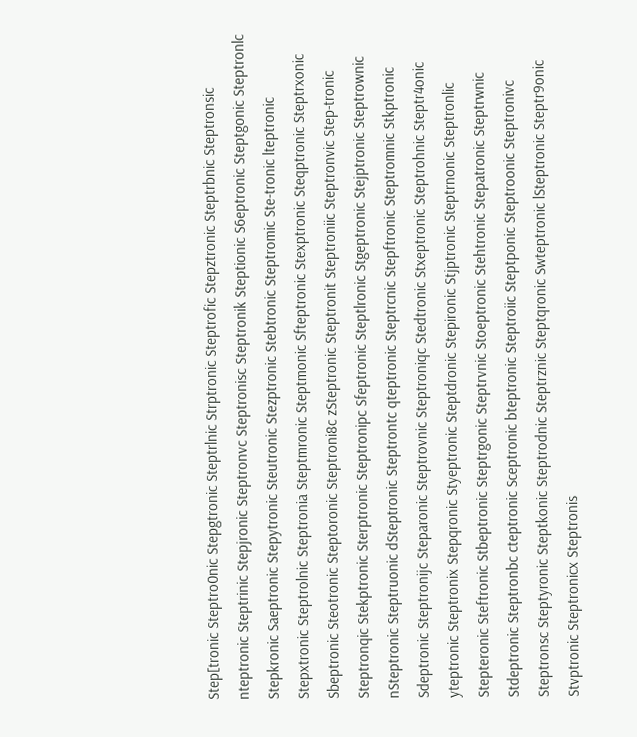Step[tronic Steptro0nic Stepgtronic Steptrlnic Strptronic Steptrofic Stepztronic Steptrbnic Steptronsic nteptronic Steptrinic Stepjronic Steptronvc Steptronisc Steptronik Steptionic S6eptronic Steptgonic Steptronlc Stepkronic Saeptronic Stepytronic Steutronic Stezptronic Stebtronic Steptromic Ste-tronic lteptronic Stepxtronic Steptrolnic Steptronia Steptmronic Steptmonic Sfteptronic Stexptronic Steqptronic Steptrxonic Sbeptronic Steotronic Steptoronic Steptroni8c zSteptronic Steptronit Steptroniic Steptronvic Step-tronic Steptronqic Stekptronic Sterptronic Steptronipc Sfeptronic Steptlronic Stgeptronic Stejptronic Steptrownic nSteptronic Steptruonic dSteptronic Steptrontc qteptronic Steptrcnic Stepftronic Steptromnic Stkptronic Sdeptronic Steptronijc Steparonic Steptrovnic Steptroniqc Stedtronic Stxeptronic Steptrohnic Steptr4onic yteptronic Steptronix Stepqronic Styeptronic Steptdronic Stepironic Stjptronic Steptrnonic Steptronlic Stepteronic Steftronic Stbeptronic Steptrgonic Steptrvnic Stoeptronic Stehtronic Stepatronic Steptrwnic Stdeptronic Steptronbc cteptronic Sceptronic bteptronic Steptroiic Steptponic Steptroonic Steptronivc Steptronsc Steptyronic Steptkonic Steptrodnic Steptrznic Steptqronic Swteptronic lSteptronic Steptr9onic Stvptronic Steptronicx Steptronis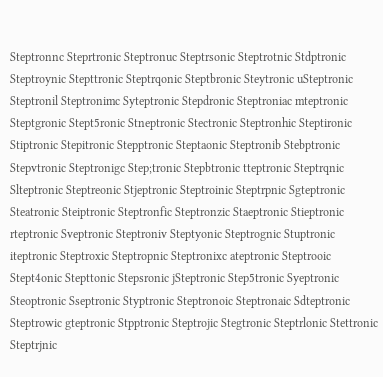Steptronnc Steprtronic Steptronuc Steptrsonic Steptrotnic Stdptronic Steptroynic Stepttronic Steptrqonic Steptbronic Steytronic uSteptronic Steptronil Steptronimc Syteptronic Stepdronic Steptroniac mteptronic Steptgronic Stept5ronic Stneptronic Stectronic Steptronhic Steptironic Stiptronic Stepitronic Stepptronic Steptaonic Steptronib Stebptronic Stepvtronic Steptronigc Step;tronic Stepbtronic tteptronic Steptrqnic Slteptronic Steptreonic Stjeptronic Steptroinic Steptrpnic Sgteptronic Steatronic Steiptronic Steptronfic Steptronzic Staeptronic Stieptronic rteptronic Sveptronic Steptroniv Steptyonic Steptrognic Stuptronic iteptronic Steptroxic Steptropnic Steptronixc ateptronic Steptrooic Stept4onic Stepttonic Stepsronic jSteptronic Step5tronic Syeptronic Steoptronic Sseptronic Styptronic Steptronoic Steptronaic Sdteptronic Steptrowic gteptronic Stpptronic Steptrojic Stegtronic Steptrlonic Stettronic Steptrjnic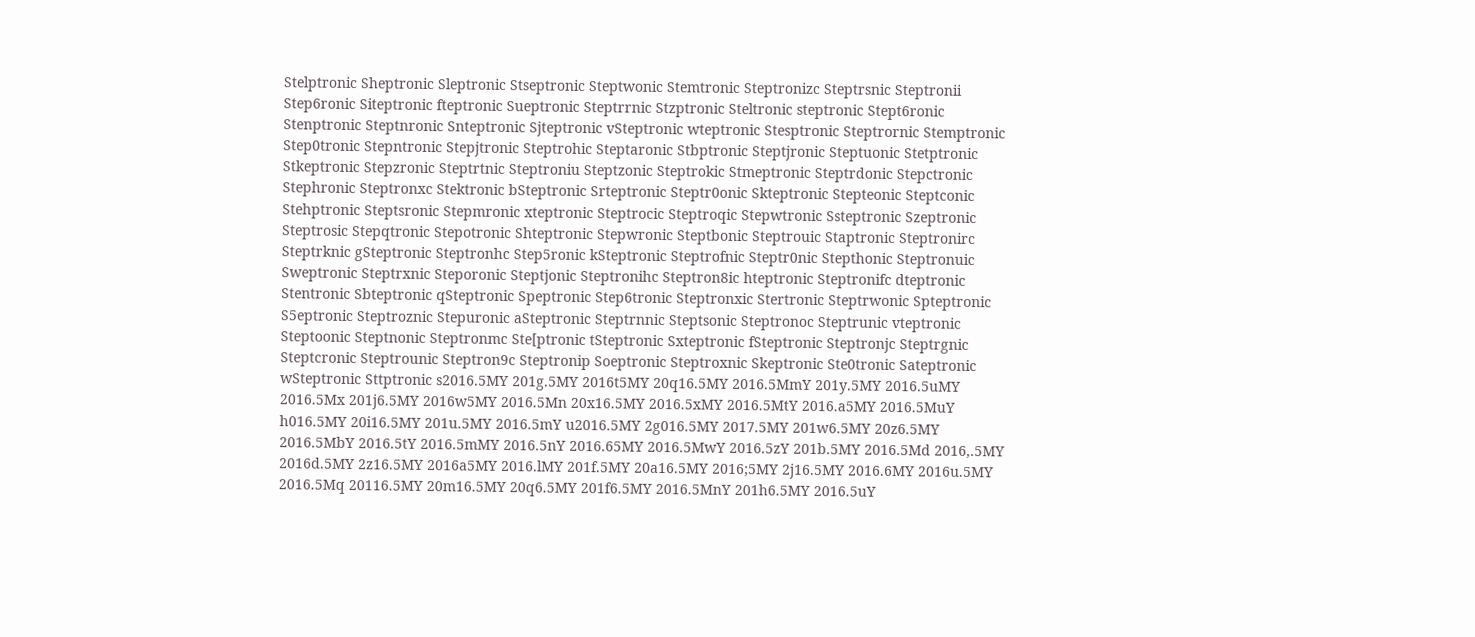Stelptronic Sheptronic Sleptronic Stseptronic Steptwonic Stemtronic Steptronizc Steptrsnic Steptronii Step6ronic Siteptronic fteptronic Sueptronic Steptrrnic Stzptronic Steltronic steptronic Stept6ronic Stenptronic Steptnronic Snteptronic Sjteptronic vSteptronic wteptronic Stesptronic Steptrornic Stemptronic Step0tronic Stepntronic Stepjtronic Steptrohic Steptaronic Stbptronic Steptjronic Steptuonic Stetptronic Stkeptronic Stepzronic Steptrtnic Steptroniu Steptzonic Steptrokic Stmeptronic Steptrdonic Stepctronic Stephronic Steptronxc Stektronic bSteptronic Srteptronic Steptr0onic Skteptronic Stepteonic Steptconic Stehptronic Steptsronic Stepmronic xteptronic Steptrocic Steptroqic Stepwtronic Ssteptronic Szeptronic Steptrosic Stepqtronic Stepotronic Shteptronic Stepwronic Steptbonic Steptrouic Staptronic Steptronirc Steptrknic gSteptronic Steptronhc Step5ronic kSteptronic Steptrofnic Steptr0nic Stepthonic Steptronuic Sweptronic Steptrxnic Steporonic Steptjonic Steptronihc Steptron8ic hteptronic Steptronifc dteptronic Stentronic Sbteptronic qSteptronic Speptronic Step6tronic Steptronxic Stertronic Steptrwonic Spteptronic S5eptronic Steptroznic Stepuronic aSteptronic Steptrnnic Steptsonic Steptronoc Steptrunic vteptronic Steptoonic Steptnonic Steptronmc Ste[ptronic tSteptronic Sxteptronic fSteptronic Steptronjc Steptrgnic Steptcronic Steptrounic Steptron9c Steptronip Soeptronic Steptroxnic Skeptronic Ste0tronic Sateptronic wSteptronic Sttptronic s2016.5MY 201g.5MY 2016t5MY 20q16.5MY 2016.5MmY 201y.5MY 2016.5uMY 2016.5Mx 201j6.5MY 2016w5MY 2016.5Mn 20x16.5MY 2016.5xMY 2016.5MtY 2016.a5MY 2016.5MuY h016.5MY 20i16.5MY 201u.5MY 2016.5mY u2016.5MY 2g016.5MY 2017.5MY 201w6.5MY 20z6.5MY 2016.5MbY 2016.5tY 2016.5mMY 2016.5nY 2016.65MY 2016.5MwY 2016.5zY 201b.5MY 2016.5Md 2016,.5MY 2016d.5MY 2z16.5MY 2016a5MY 2016.lMY 201f.5MY 20a16.5MY 2016;5MY 2j16.5MY 2016.6MY 2016u.5MY 2016.5Mq 20116.5MY 20m16.5MY 20q6.5MY 201f6.5MY 2016.5MnY 201h6.5MY 2016.5uY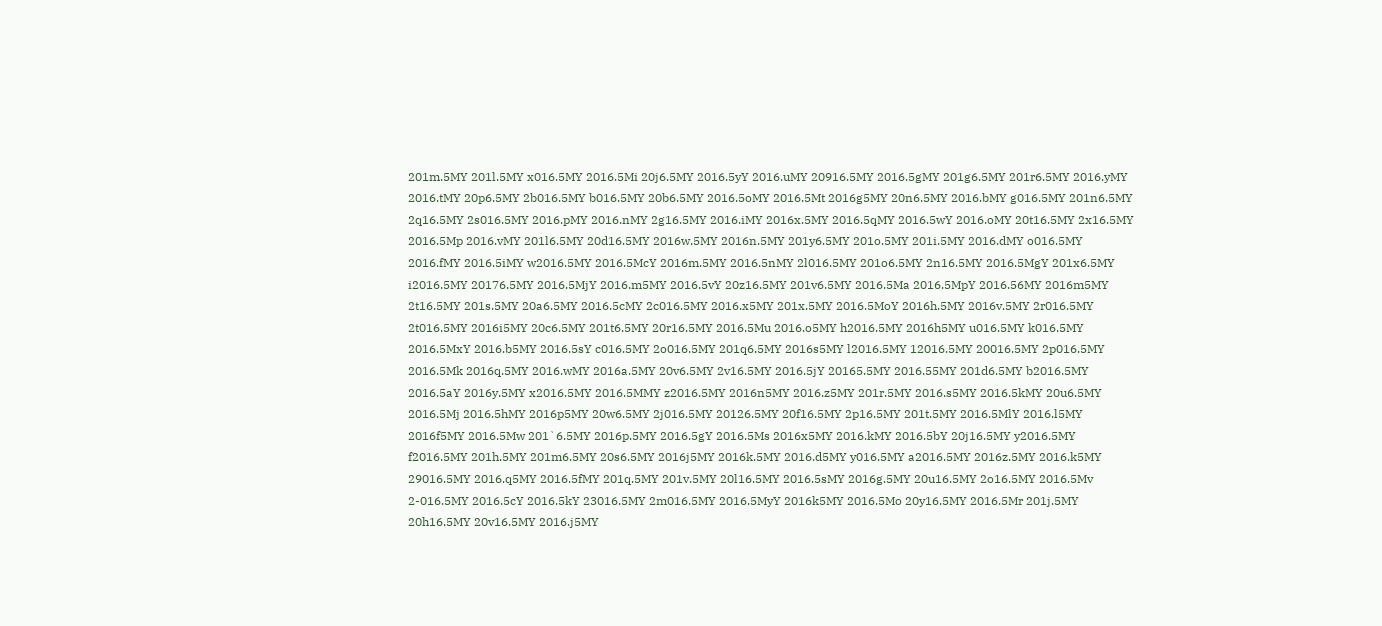201m.5MY 201l.5MY x016.5MY 2016.5Mi 20j6.5MY 2016.5yY 2016.uMY 20916.5MY 2016.5gMY 201g6.5MY 201r6.5MY 2016.yMY 2016.tMY 20p6.5MY 2b016.5MY b016.5MY 20b6.5MY 2016.5oMY 2016.5Mt 2016g5MY 20n6.5MY 2016.bMY g016.5MY 201n6.5MY 2q16.5MY 2s016.5MY 2016.pMY 2016.nMY 2g16.5MY 2016.iMY 2016x.5MY 2016.5qMY 2016.5wY 2016.oMY 20t16.5MY 2x16.5MY 2016.5Mp 2016.vMY 201l6.5MY 20d16.5MY 2016w.5MY 2016n.5MY 201y6.5MY 201o.5MY 201i.5MY 2016.dMY o016.5MY 2016.fMY 2016.5iMY w2016.5MY 2016.5McY 2016m.5MY 2016.5nMY 2l016.5MY 201o6.5MY 2n16.5MY 2016.5MgY 201x6.5MY i2016.5MY 20176.5MY 2016.5MjY 2016.m5MY 2016.5vY 20z16.5MY 201v6.5MY 2016.5Ma 2016.5MpY 2016.56MY 2016m5MY 2t16.5MY 201s.5MY 20a6.5MY 2016.5cMY 2c016.5MY 2016.x5MY 201x.5MY 2016.5MoY 2016h.5MY 2016v.5MY 2r016.5MY 2t016.5MY 2016i5MY 20c6.5MY 201t6.5MY 20r16.5MY 2016.5Mu 2016.o5MY h2016.5MY 2016h5MY u016.5MY k016.5MY 2016.5MxY 2016.b5MY 2016.5sY c016.5MY 2o016.5MY 201q6.5MY 2016s5MY l2016.5MY 12016.5MY 20016.5MY 2p016.5MY 2016.5Mk 2016q.5MY 2016.wMY 2016a.5MY 20v6.5MY 2v16.5MY 2016.5jY 20165.5MY 2016.55MY 201d6.5MY b2016.5MY 2016.5aY 2016y.5MY x2016.5MY 2016.5MMY z2016.5MY 2016n5MY 2016.z5MY 201r.5MY 2016.s5MY 2016.5kMY 20u6.5MY 2016.5Mj 2016.5hMY 2016p5MY 20w6.5MY 2j016.5MY 20126.5MY 20f16.5MY 2p16.5MY 201t.5MY 2016.5MlY 2016.l5MY 2016f5MY 2016.5Mw 201`6.5MY 2016p.5MY 2016.5gY 2016.5Ms 2016x5MY 2016.kMY 2016.5bY 20j16.5MY y2016.5MY f2016.5MY 201h.5MY 201m6.5MY 20s6.5MY 2016j5MY 2016k.5MY 2016.d5MY y016.5MY a2016.5MY 2016z.5MY 2016.k5MY 29016.5MY 2016.q5MY 2016.5fMY 201q.5MY 201v.5MY 20l16.5MY 2016.5sMY 2016g.5MY 20u16.5MY 2o16.5MY 2016.5Mv 2-016.5MY 2016.5cY 2016.5kY 23016.5MY 2m016.5MY 2016.5MyY 2016k5MY 2016.5Mo 20y16.5MY 2016.5Mr 201j.5MY 20h16.5MY 20v16.5MY 2016.j5MY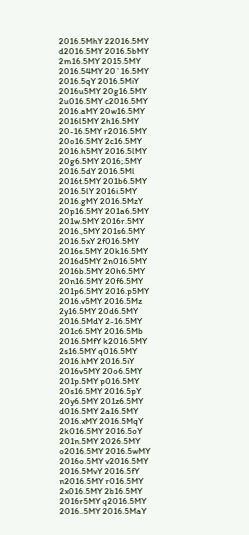2016.5MhY 22016.5MY d2016.5MY 2016.5bMY 2m16.5MY 2015.5MY 2016.54MY 20`16.5MY 2016.5qY 2016.5MiY 2016u5MY 20g16.5MY 2u016.5MY c2016.5MY 2016.aMY 20w16.5MY 2016l5MY 2h16.5MY 20-16.5MY r2016.5MY 20o16.5MY 2c16.5MY 2016.h5MY 2016.5lMY 20g6.5MY 2016;.5MY 2016.5dY 2016.5Ml 2016t.5MY 201b6.5MY 2016.5lY 2016i.5MY 2016.gMY 2016.5MzY 20p16.5MY 201a6.5MY 201w.5MY 2016r.5MY 2016.,5MY 201s6.5MY 2016.5xY 2f016.5MY 2016s.5MY 20k16.5MY 2016d5MY 2n016.5MY 2016b.5MY 20h6.5MY 20n16.5MY 20f6.5MY 201p6.5MY 2016.p5MY 2016.v5MY 2016.5Mz 2y16.5MY 20d6.5MY 2016.5MdY 2-16.5MY 201c6.5MY 2016.5Mb 2016.5MfY k2016.5MY 2s16.5MY q016.5MY 2016.hMY 2016.5iY 2016v5MY 20o6.5MY 201p.5MY p016.5MY 20s16.5MY 2016.5pY 20y6.5MY 201z6.5MY d016.5MY 2a16.5MY 2016.xMY 2016.5MqY 2k016.5MY 2016.5oY 201n.5MY 2026.5MY o2016.5MY 2016.5wMY 2016o.5MY v2016.5MY 2016.5MvY 2016.5fY n2016.5MY r016.5MY 2x016.5MY 2b16.5MY 2016r5MY q2016.5MY 2016..5MY 2016.5MaY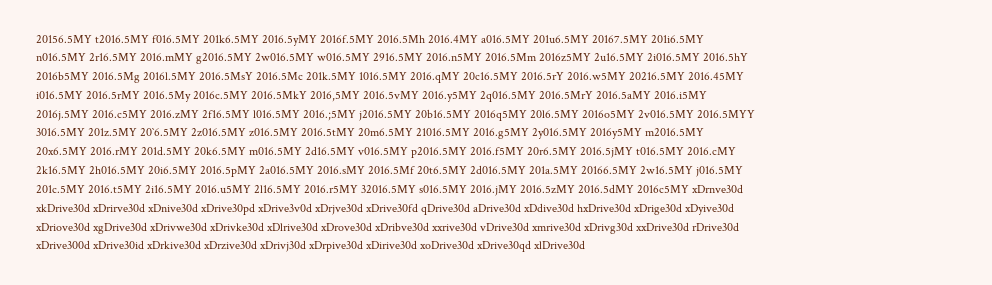20156.5MY t2016.5MY f016.5MY 201k6.5MY 2016.5yMY 2016f.5MY 2016.5Mh 2016.4MY a016.5MY 201u6.5MY 20167.5MY 201i6.5MY n016.5MY 2r16.5MY 2016.mMY g2016.5MY 2w016.5MY w016.5MY 2916.5MY 2016.n5MY 2016.5Mm 2016z5MY 2u16.5MY 2i016.5MY 2016.5hY 2016b5MY 2016.5Mg 2016l.5MY 2016.5MsY 2016.5Mc 201k.5MY 1016.5MY 2016.qMY 20c16.5MY 2016.5rY 2016.w5MY 20216.5MY 2016.45MY i016.5MY 2016.5rMY 2016.5My 2016c.5MY 2016.5MkY 2016,5MY 2016.5vMY 2016.y5MY 2q016.5MY 2016.5MrY 2016.5aMY 2016.i5MY 2016j.5MY 2016.c5MY 2016.zMY 2f16.5MY l016.5MY 2016.;5MY j2016.5MY 20b16.5MY 2016q5MY 20l6.5MY 2016o5MY 2v016.5MY 2016.5MYY 3016.5MY 201z.5MY 20`6.5MY 2z016.5MY z016.5MY 2016.5tMY 20m6.5MY 21016.5MY 2016.g5MY 2y016.5MY 2016y5MY m2016.5MY 20x6.5MY 2016.rMY 201d.5MY 20k6.5MY m016.5MY 2d16.5MY v016.5MY p2016.5MY 2016.f5MY 20r6.5MY 2016.5jMY t016.5MY 2016.cMY 2k16.5MY 2h016.5MY 20i6.5MY 2016.5pMY 2a016.5MY 2016.sMY 2016.5Mf 20t6.5MY 2d016.5MY 201a.5MY 20166.5MY 2w16.5MY j016.5MY 201c.5MY 2016.t5MY 2i16.5MY 2016.u5MY 2l16.5MY 2016.r5MY 32016.5MY s016.5MY 2016.jMY 2016.5zMY 2016.5dMY 2016c5MY xDrnve30d xkDrive30d xDrirve30d xDnive30d xDrive30pd xDrive3v0d xDrjve30d xDrive30fd qDrive30d aDrive30d xDdive30d hxDrive30d xDrige30d xDyive30d xDriove30d xgDrive30d xDrivwe30d xDrivke30d xDlrive30d xDrove30d xDribve30d xxrive30d vDrive30d xmrive30d xDrivg30d xxDrive30d rDrive30d xDrive300d xDrive30id xDrkive30d xDrzive30d xDrivj30d xDrpive30d xDirive30d xoDrive30d xDrive30qd xlDrive30d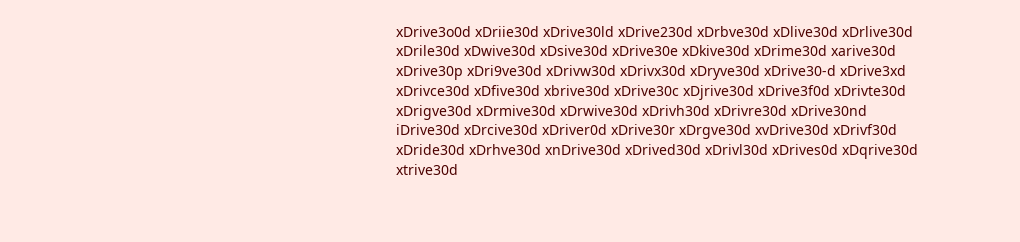xDrive3o0d xDriie30d xDrive30ld xDrive230d xDrbve30d xDlive30d xDrlive30d xDrile30d xDwive30d xDsive30d xDrive30e xDkive30d xDrime30d xarive30d xDrive30p xDri9ve30d xDrivw30d xDrivx30d xDryve30d xDrive30-d xDrive3xd xDrivce30d xDfive30d xbrive30d xDrive30c xDjrive30d xDrive3f0d xDrivte30d xDrigve30d xDrmive30d xDrwive30d xDrivh30d xDrivre30d xDrive30nd iDrive30d xDrcive30d xDriver0d xDrive30r xDrgve30d xvDrive30d xDrivf30d xDride30d xDrhve30d xnDrive30d xDrived30d xDrivl30d xDrives0d xDqrive30d xtrive30d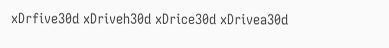xDrfive30d xDriveh30d xDrice30d xDrivea30d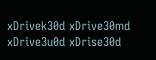xDrivek30d xDrive30md xDrive3u0d xDrise30d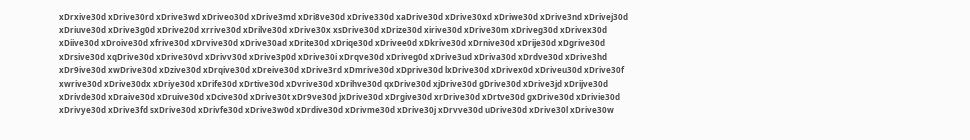xDrxive30d xDrive30rd xDrive3wd xDriveo30d xDrive3md xDri8ve30d xDrive330d xaDrive30d xDrive30xd xDriwe30d xDrive3nd xDrivej30d xDriuve30d xDrive3g0d xDrive20d xrrive30d xDrilve30d xDrive30x xsDrive30d xDrize30d xirive30d xDrive30m xDriveg30d xDrivex30d xDiive30d xDroive30d xfrive30d xDrvive30d xDrive30ad xDrite30d xDriqe30d xDrivee0d xDkrive30d xDrnive30d xDrije30d xDgrive30d xDrsive30d xqDrive30d xDrive30vd xDrivv30d xDrive3p0d xDrive30i xDrqve30d xDriveg0d xDrive3ud xDriva30d xDrdve30d xDrive3hd xDr9ive30d xwDrive30d xDzive30d xDrqive30d xDreive30d xDrive3rd xDmrive30d xDprive30d lxDrive30d xDrivex0d xDriveu30d xDrive30f xwrive30d xDrive30dx xDriye30d xDrife30d xDrtive30d xDvrive30d xDrihve30d qxDrive30d xjDrive30d gDrive30d xDrive3jd xDrijve30d xDrivde30d xDraive30d xDruive30d xDcive30d xDrive30t xDr9ve30d jxDrive30d xDrgive30d xrDrive30d xDrtve30d gxDrive30d xDrivie30d xDrivye30d xDrive3fd sxDrive30d xDrivfe30d xDrive3w0d xDrdive30d xDrivme30d xDrive30j xDrvve30d uDrive30d xDrive30l xDrive30w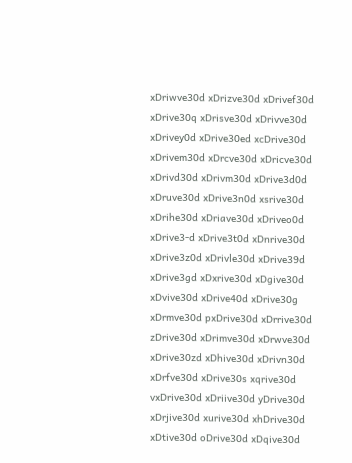xDriwve30d xDrizve30d xDrivef30d xDrive30q xDrisve30d xDrivve30d xDrivey0d xDrive30ed xcDrive30d xDrivem30d xDrcve30d xDricve30d xDrivd30d xDrivm30d xDrive3d0d xDruve30d xDrive3n0d xsrive30d xDrihe30d xDriave30d xDriveo0d xDrive3-d xDrive3t0d xDnrive30d xDrive3z0d xDrivle30d xDrive39d xDrive3gd xDxrive30d xDgive30d xDvive30d xDrive40d xDrive30g xDrmve30d pxDrive30d xDrrive30d zDrive30d xDrimve30d xDrwve30d xDrive30zd xDhive30d xDrivn30d xDrfve30d xDrive30s xqrive30d vxDrive30d xDriive30d yDrive30d xDrjive30d xurive30d xhDrive30d xDtive30d oDrive30d xDqive30d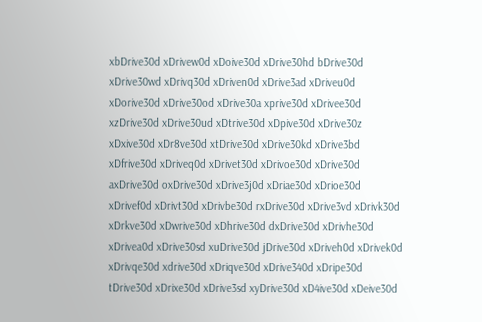xbDrive30d xDrivew0d xDoive30d xDrive30hd bDrive30d xDrive30wd xDrivq30d xDriven0d xDrive3ad xDriveu0d xDorive30d xDrive30od xDrive30a xprive30d xDrivee30d xzDrive30d xDrive30ud xDtrive30d xDpive30d xDrive30z xDxive30d xDr8ve30d xtDrive30d xDrive30kd xDrive3bd xDfrive30d xDriveq0d xDrivet30d xDrivoe30d xDrive30d axDrive30d oxDrive30d xDrive3j0d xDriae30d xDrioe30d xDrivef0d xDrivt30d xDrivbe30d rxDrive30d xDrive3vd xDrivk30d xDrkve30d xDwrive30d xDhrive30d dxDrive30d xDrivhe30d xDrivea0d xDrive30sd xuDrive30d jDrive30d xDriveh0d xDrivek0d xDrivqe30d xdrive30d xDriqve30d xDrive340d xDripe30d tDrive30d xDrixe30d xDrive3sd xyDrive30d xD4ive30d xDeive30d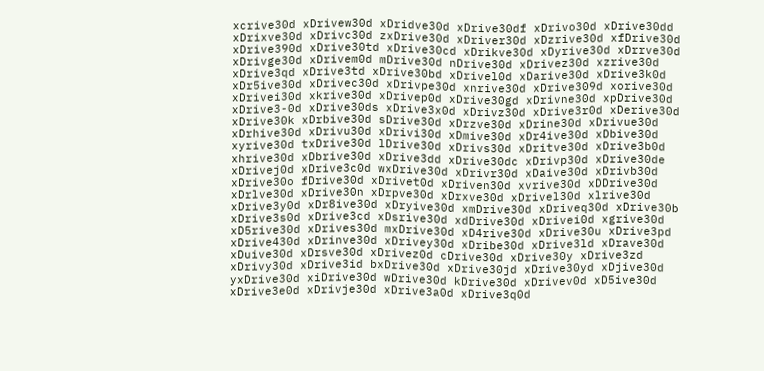xcrive30d xDrivew30d xDridve30d xDrive30df xDrivo30d xDrive30dd xDrixve30d xDrivc30d zxDrive30d xDriver30d xDzrive30d xfDrive30d xDrive390d xDrive30td xDrive30cd xDrikve30d xDyrive30d xDrrve30d xDrivge30d xDrivem0d mDrive30d nDrive30d xDrivez30d xzrive30d xDrive3qd xDrive3td xDrive30bd xDrivel0d xDarive30d xDrive3k0d xDr5ive30d xDrivec30d xDrivpe30d xnrive30d xDrive309d xorive30d xDrivei30d xkrive30d xDrivep0d xDrive30gd xDrivne30d xpDrive30d xDrive3-0d xDrive30ds xDrive3x0d xDrivz30d xDrive3r0d xDerive30d xDrive30k xDrbive30d sDrive30d xDrzve30d xDrine30d xDrivue30d xDrhive30d xDrivu30d xDrivi30d xDmive30d xDr4ive30d xDbive30d xyrive30d txDrive30d lDrive30d xDrivs30d xDritve30d xDrive3b0d xhrive30d xDbrive30d xDrive3dd xDrive30dc xDrivp30d xDrive30de xDrivej0d xDrive3c0d wxDrive30d xDrivr30d xDaive30d xDrivb30d xDrive30o fDrive30d xDrivet0d xDriven30d xvrive30d xDDrive30d xDrlve30d xDrive30n xDrpve30d xDrxve30d xDrivel30d xlrive30d xDrive3y0d xDr8ive30d xDryive30d xmDrive30d xDriveq30d xDrive30b xDrive3s0d xDrive3cd xDsrive30d xdDrive30d xDrivei0d xgrive30d xD5rive30d xDrives30d mxDrive30d xD4rive30d xDrive30u xDrive3pd xDrive430d xDrinve30d xDrivey30d xDribe30d xDrive3ld xDrave30d xDuive30d xDrsve30d xDrivez0d cDrive30d xDrive30y xDrive3zd xDrivy30d xDrive3id bxDrive30d xDrive30jd xDrive30yd xDjive30d yxDrive30d xiDrive30d wDrive30d kDrive30d xDrivev0d xD5ive30d xDrive3e0d xDrivje30d xDrive3a0d xDrive3q0d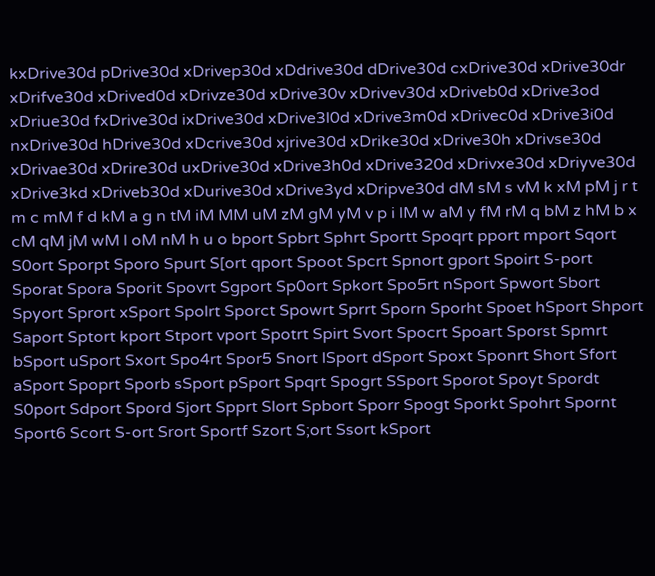kxDrive30d pDrive30d xDrivep30d xDdrive30d dDrive30d cxDrive30d xDrive30dr xDrifve30d xDrived0d xDrivze30d xDrive30v xDrivev30d xDriveb0d xDrive3od xDriue30d fxDrive30d ixDrive30d xDrive3l0d xDrive3m0d xDrivec0d xDrive3i0d nxDrive30d hDrive30d xDcrive30d xjrive30d xDrike30d xDrive30h xDrivse30d xDrivae30d xDrire30d uxDrive30d xDrive3h0d xDrive320d xDrivxe30d xDriyve30d xDrive3kd xDriveb30d xDurive30d xDrive3yd xDripve30d dM sM s vM k xM pM j r t m c mM f d kM a g n tM iM MM uM zM gM yM v p i lM w aM y fM rM q bM z hM b x cM qM jM wM l oM nM h u o bport Spbrt Sphrt Sportt Spoqrt pport mport Sqort S0ort Sporpt Sporo Spurt S[ort qport Spoot Spcrt Spnort gport Spoirt S-port Sporat Spora Sporit Spovrt Sgport Sp0ort Spkort Spo5rt nSport Spwort Sbort Spyort Sprort xSport Spolrt Sporct Spowrt Sprrt Sporn Sporht Spoet hSport Shport Saport Sptort kport Stport vport Spotrt Spirt Svort Spocrt Spoart Sporst Spmrt bSport uSport Sxort Spo4rt Spor5 Snort lSport dSport Spoxt Sponrt Short Sfort aSport Spoprt Sporb sSport pSport Spqrt Spogrt SSport Sporot Spoyt Spordt S0port Sdport Spord Sjort Spprt Slort Spbort Sporr Spogt Sporkt Spohrt Spornt Sport6 Scort S-ort Srort Sportf Szort S;ort Ssort kSport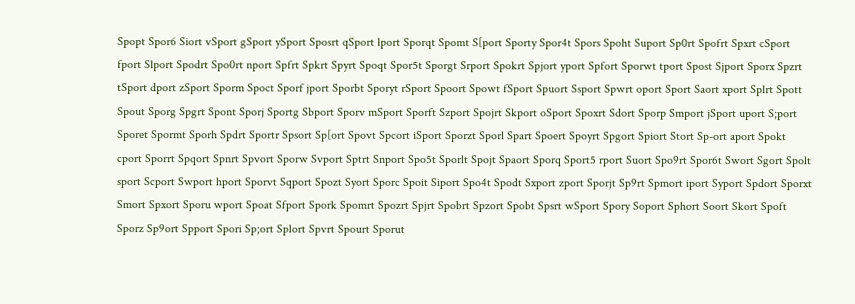Spopt Spor6 Siort vSport gSport ySport Sposrt qSport lport Sporqt Spomt S[port Sporty Spor4t Spors Spoht Suport Sp0rt Spofrt Spxrt cSport fport Slport Spodrt Spo0rt nport Spfrt Spkrt Spyrt Spoqt Spor5t Sporgt Srport Spokrt Spjort yport Spfort Sporwt tport Spost Sjport Sporx Spzrt tSport dport zSport Sporm Spoct Sporf jport Sporbt Sporyt rSport Spoort Spowt fSport Spuort Ssport Spwrt oport Sport Saort xport Splrt Spott Spout Sporg Spgrt Spont Sporj Sportg Sbport Sporv mSport Sporft Szport Spojrt Skport oSport Spoxrt Sdort Sporp Smport jSport uport S;port Sporet Spormt Sporh Spdrt Sportr Spsort Sp[ort Spovt Spcort iSport Sporzt Sporl Spart Spoert Spoyrt Spgort Spiort Stort Sp-ort aport Spokt cport Sporrt Spqort Spnrt Spvort Sporw Svport Sptrt Snport Spo5t Sporlt Spojt Spaort Sporq Sport5 rport Suort Spo9rt Spor6t Swort Sgort Spolt sport Scport Swport hport Sporvt Sqport Spozt Syort Sporc Spoit Siport Spo4t Spodt Sxport zport Sporjt Sp9rt Spmort iport Syport Spdort Sporxt Smort Spxort Sporu wport Spoat Sfport Spork Spomrt Spozrt Spjrt Spobrt Spzort Spobt Spsrt wSport Spory Soport Sphort Soort Skort Spoft Sporz Sp9ort Spport Spori Sp;ort Splort Spvrt Spourt Sporut